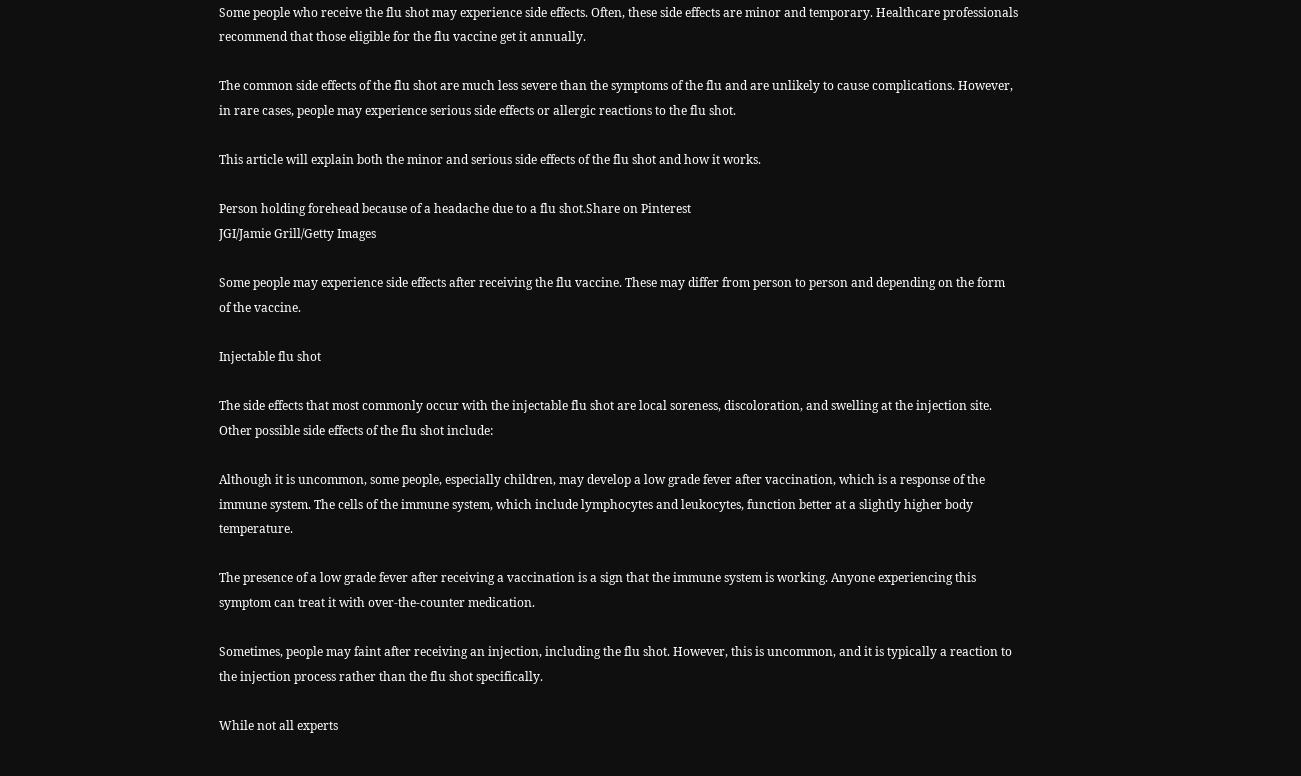Some people who receive the flu shot may experience side effects. Often, these side effects are minor and temporary. Healthcare professionals recommend that those eligible for the flu vaccine get it annually.

The common side effects of the flu shot are much less severe than the symptoms of the flu and are unlikely to cause complications. However, in rare cases, people may experience serious side effects or allergic reactions to the flu shot.

This article will explain both the minor and serious side effects of the flu shot and how it works.

Person holding forehead because of a headache due to a flu shot.Share on Pinterest
JGI/Jamie Grill/Getty Images

Some people may experience side effects after receiving the flu vaccine. These may differ from person to person and depending on the form of the vaccine.

Injectable flu shot

The side effects that most commonly occur with the injectable flu shot are local soreness, discoloration, and swelling at the injection site. Other possible side effects of the flu shot include:

Although it is uncommon, some people, especially children, may develop a low grade fever after vaccination, which is a response of the immune system. The cells of the immune system, which include lymphocytes and leukocytes, function better at a slightly higher body temperature.

The presence of a low grade fever after receiving a vaccination is a sign that the immune system is working. Anyone experiencing this symptom can treat it with over-the-counter medication.

Sometimes, people may faint after receiving an injection, including the flu shot. However, this is uncommon, and it is typically a reaction to the injection process rather than the flu shot specifically.

While not all experts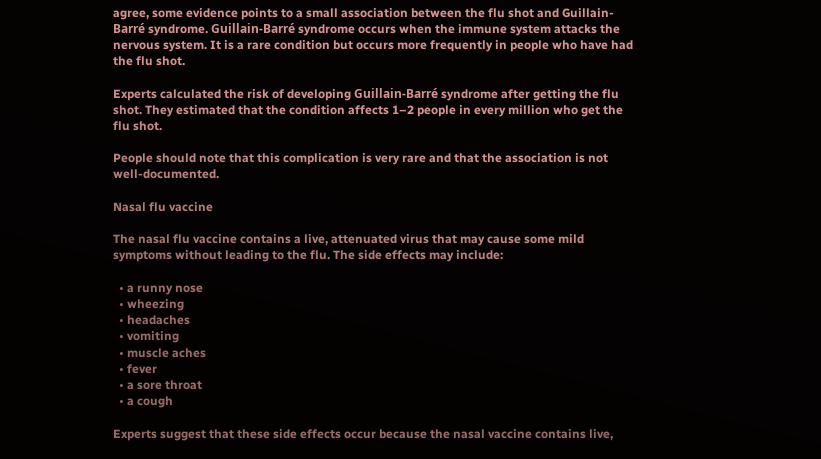agree, some evidence points to a small association between the flu shot and Guillain-Barré syndrome. Guillain-Barré syndrome occurs when the immune system attacks the nervous system. It is a rare condition but occurs more frequently in people who have had the flu shot.

Experts calculated the risk of developing Guillain-Barré syndrome after getting the flu shot. They estimated that the condition affects 1–2 people in every million who get the flu shot.

People should note that this complication is very rare and that the association is not well-documented.

Nasal flu vaccine

The nasal flu vaccine contains a live, attenuated virus that may cause some mild symptoms without leading to the flu. The side effects may include:

  • a runny nose
  • wheezing
  • headaches
  • vomiting
  • muscle aches
  • fever
  • a sore throat
  • a cough

Experts suggest that these side effects occur because the nasal vaccine contains live,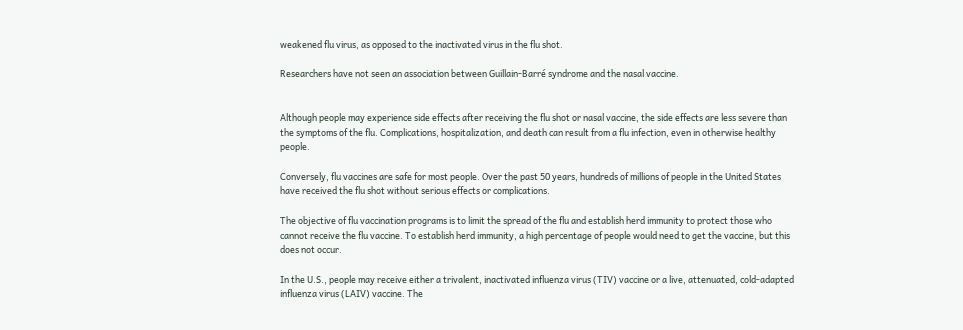weakened flu virus, as opposed to the inactivated virus in the flu shot.

Researchers have not seen an association between Guillain-Barré syndrome and the nasal vaccine.


Although people may experience side effects after receiving the flu shot or nasal vaccine, the side effects are less severe than the symptoms of the flu. Complications, hospitalization, and death can result from a flu infection, even in otherwise healthy people.

Conversely, flu vaccines are safe for most people. Over the past 50 years, hundreds of millions of people in the United States have received the flu shot without serious effects or complications.

The objective of flu vaccination programs is to limit the spread of the flu and establish herd immunity to protect those who cannot receive the flu vaccine. To establish herd immunity, a high percentage of people would need to get the vaccine, but this does not occur.

In the U.S., people may receive either a trivalent, inactivated influenza virus (TIV) vaccine or a live, attenuated, cold-adapted influenza virus (LAIV) vaccine. The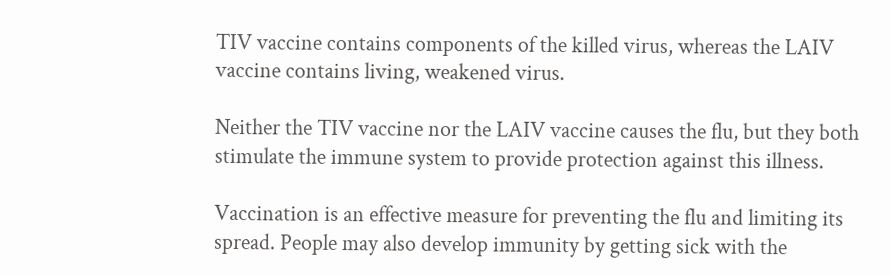TIV vaccine contains components of the killed virus, whereas the LAIV vaccine contains living, weakened virus.

Neither the TIV vaccine nor the LAIV vaccine causes the flu, but they both stimulate the immune system to provide protection against this illness.

Vaccination is an effective measure for preventing the flu and limiting its spread. People may also develop immunity by getting sick with the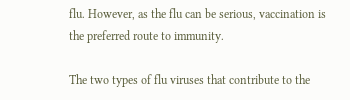flu. However, as the flu can be serious, vaccination is the preferred route to immunity.

The two types of flu viruses that contribute to the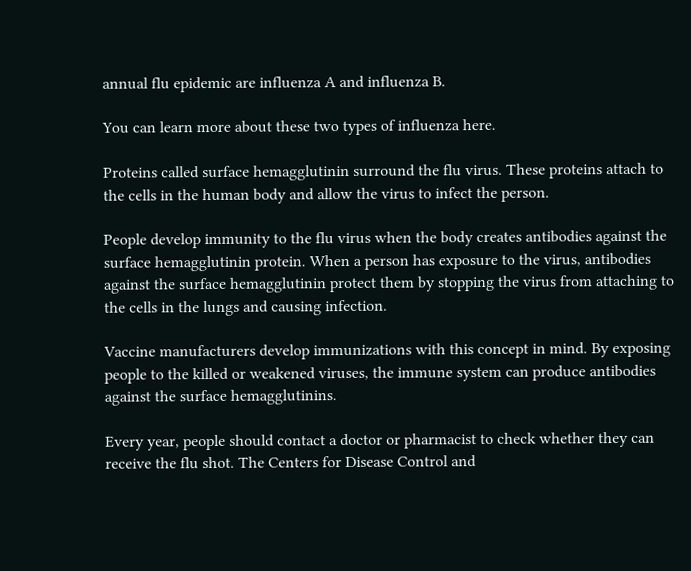annual flu epidemic are influenza A and influenza B.

You can learn more about these two types of influenza here.

Proteins called surface hemagglutinin surround the flu virus. These proteins attach to the cells in the human body and allow the virus to infect the person.

People develop immunity to the flu virus when the body creates antibodies against the surface hemagglutinin protein. When a person has exposure to the virus, antibodies against the surface hemagglutinin protect them by stopping the virus from attaching to the cells in the lungs and causing infection.

Vaccine manufacturers develop immunizations with this concept in mind. By exposing people to the killed or weakened viruses, the immune system can produce antibodies against the surface hemagglutinins.

Every year, people should contact a doctor or pharmacist to check whether they can receive the flu shot. The Centers for Disease Control and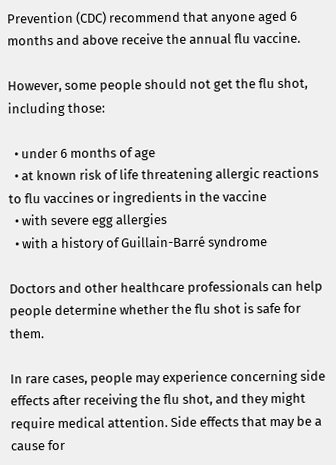Prevention (CDC) recommend that anyone aged 6 months and above receive the annual flu vaccine.

However, some people should not get the flu shot, including those:

  • under 6 months of age
  • at known risk of life threatening allergic reactions to flu vaccines or ingredients in the vaccine
  • with severe egg allergies
  • with a history of Guillain-Barré syndrome

Doctors and other healthcare professionals can help people determine whether the flu shot is safe for them.

In rare cases, people may experience concerning side effects after receiving the flu shot, and they might require medical attention. Side effects that may be a cause for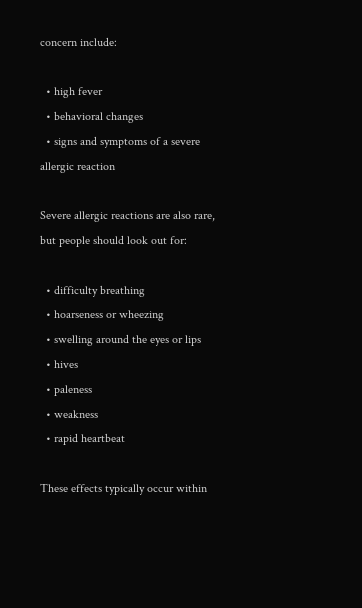concern include:

  • high fever
  • behavioral changes
  • signs and symptoms of a severe allergic reaction

Severe allergic reactions are also rare, but people should look out for:

  • difficulty breathing
  • hoarseness or wheezing
  • swelling around the eyes or lips
  • hives
  • paleness
  • weakness
  • rapid heartbeat

These effects typically occur within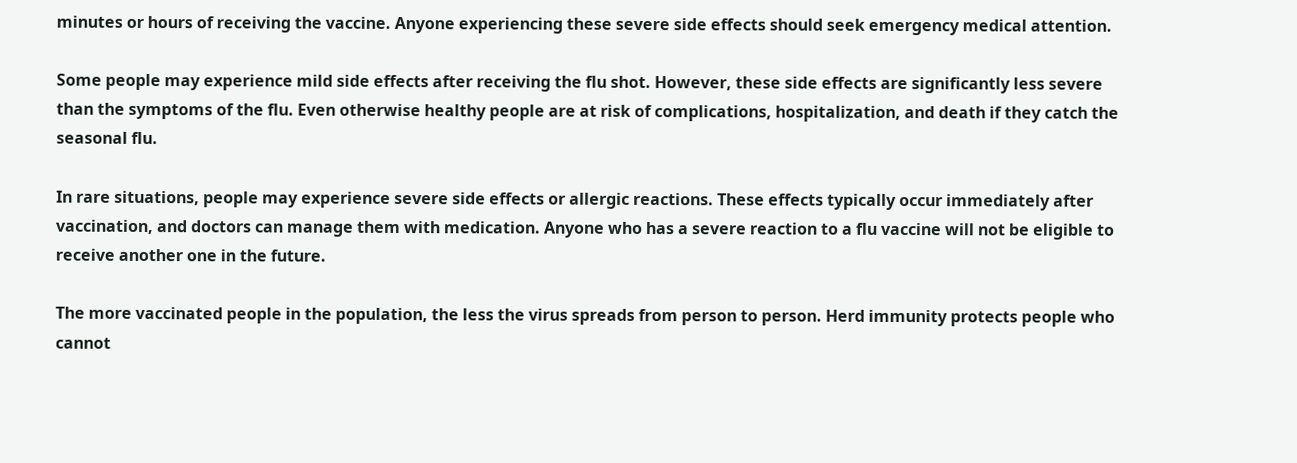minutes or hours of receiving the vaccine. Anyone experiencing these severe side effects should seek emergency medical attention.

Some people may experience mild side effects after receiving the flu shot. However, these side effects are significantly less severe than the symptoms of the flu. Even otherwise healthy people are at risk of complications, hospitalization, and death if they catch the seasonal flu.

In rare situations, people may experience severe side effects or allergic reactions. These effects typically occur immediately after vaccination, and doctors can manage them with medication. Anyone who has a severe reaction to a flu vaccine will not be eligible to receive another one in the future.

The more vaccinated people in the population, the less the virus spreads from person to person. Herd immunity protects people who cannot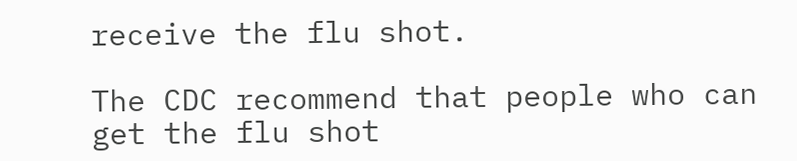receive the flu shot.

The CDC recommend that people who can get the flu shot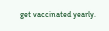get vaccinated yearly.